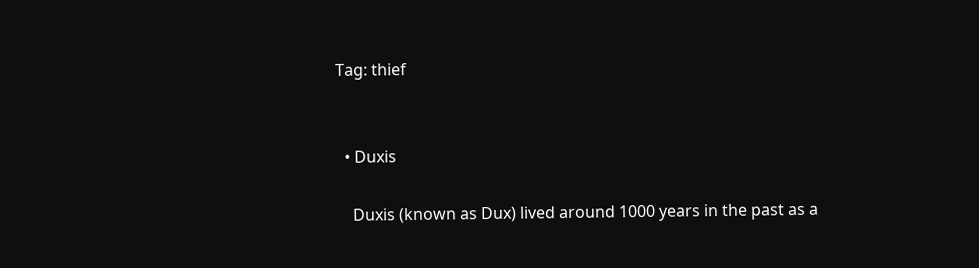Tag: thief


  • Duxis

    Duxis (known as Dux) lived around 1000 years in the past as a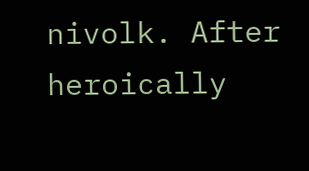nivolk. After heroically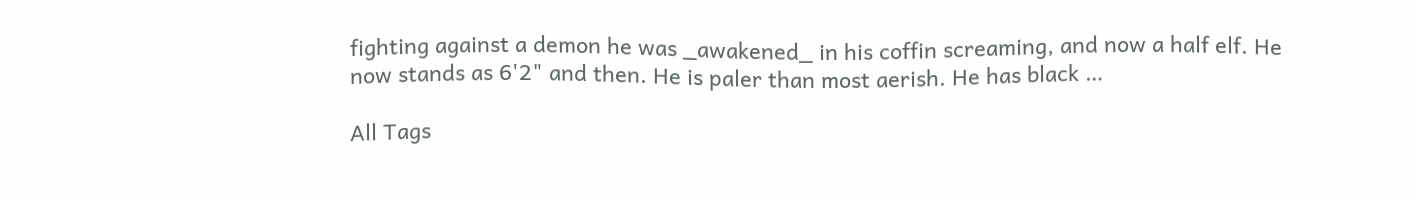fighting against a demon he was _awakened_ in his coffin screaming, and now a half elf. He now stands as 6'2" and then. He is paler than most aerish. He has black …

All Tags